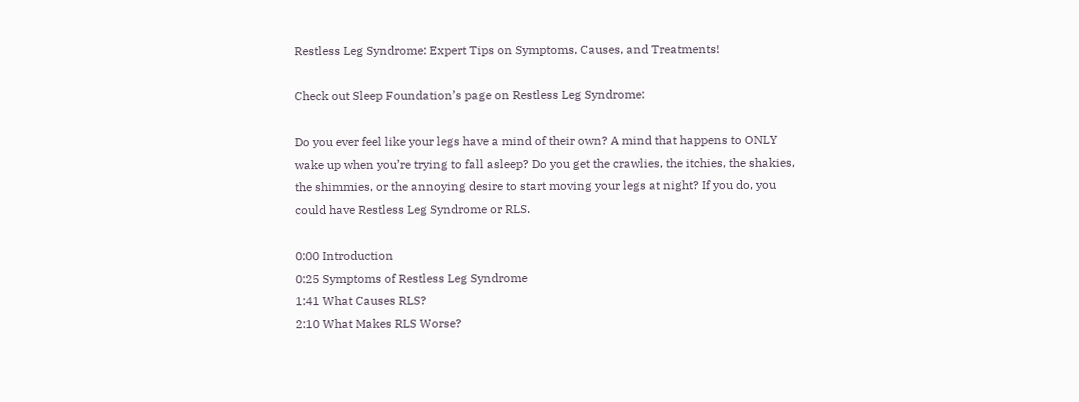Restless Leg Syndrome: Expert Tips on Symptoms, Causes, and Treatments!

Check out Sleep Foundation’s page on Restless Leg Syndrome:

Do you ever feel like your legs have a mind of their own? A mind that happens to ONLY wake up when you’re trying to fall asleep? Do you get the crawlies, the itchies, the shakies, the shimmies, or the annoying desire to start moving your legs at night? If you do, you could have Restless Leg Syndrome or RLS.

0:00 Introduction
0:25 Symptoms of Restless Leg Syndrome
1:41 What Causes RLS?
2:10 What Makes RLS Worse?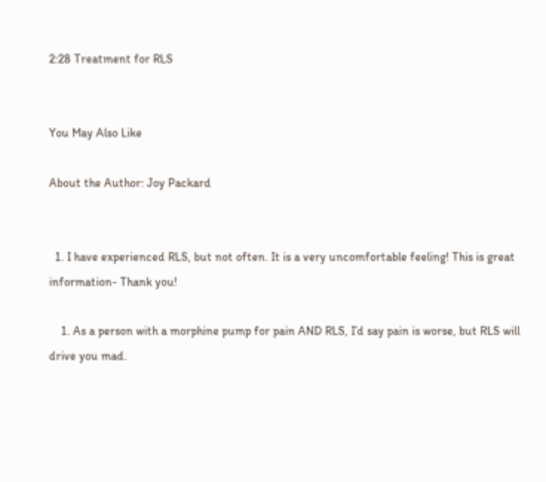2:28 Treatment for RLS


You May Also Like

About the Author: Joy Packard


  1. I have experienced RLS, but not often. It is a very uncomfortable feeling! This is great information- Thank you!

    1. As a person with a morphine pump for pain AND RLS, I’d say pain is worse, but RLS will drive you mad.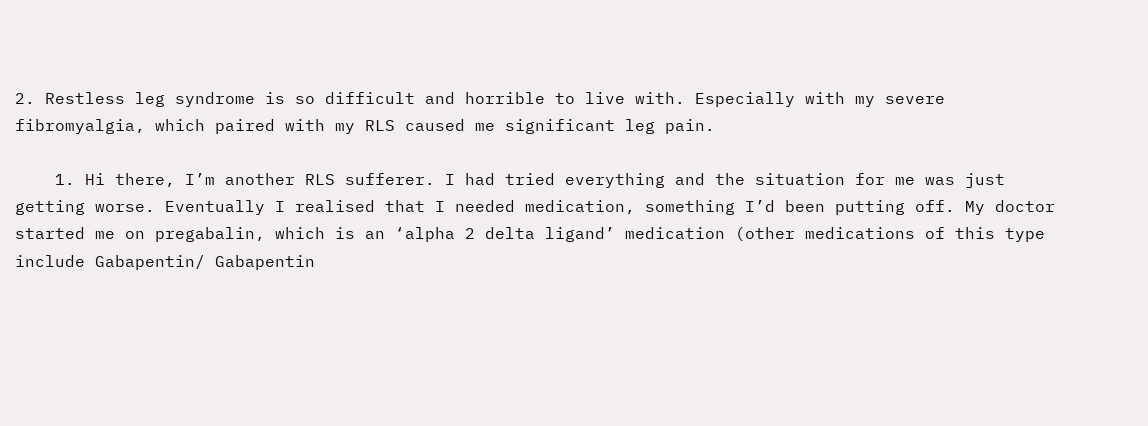2. Restless leg syndrome is so difficult and horrible to live with. Especially with my severe fibromyalgia, which paired with my RLS caused me significant leg pain.

    1. Hi there, I’m another RLS sufferer. I had tried everything and the situation for me was just getting worse. Eventually I realised that I needed medication, something I’d been putting off. My doctor started me on pregabalin, which is an ‘alpha 2 delta ligand’ medication (other medications of this type include Gabapentin/ Gabapentin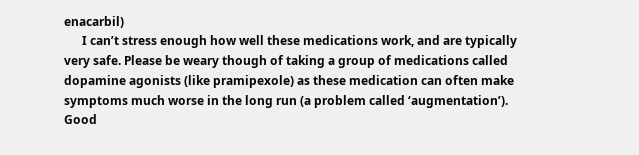enacarbil)
      I can’t stress enough how well these medications work, and are typically very safe. Please be weary though of taking a group of medications called dopamine agonists (like pramipexole) as these medication can often make symptoms much worse in the long run (a problem called ‘augmentation’). Good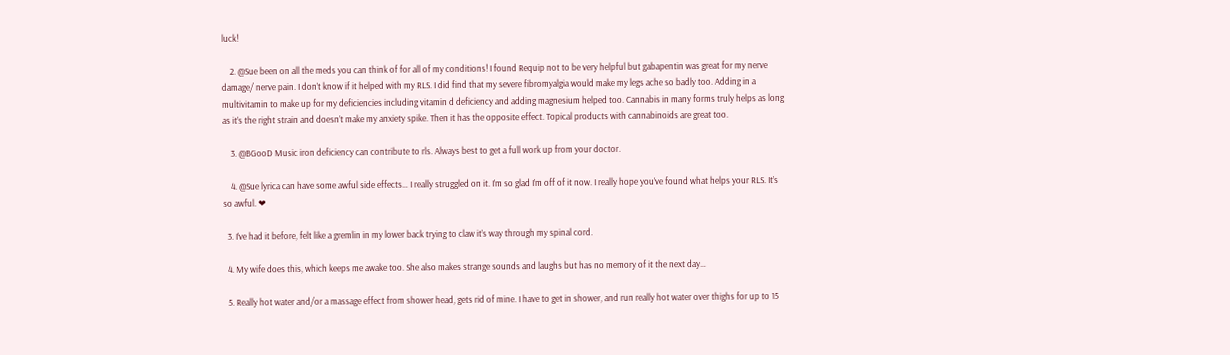luck!

    2. @Sue been on all the meds you can think of for all of my conditions! I found Requip not to be very helpful but gabapentin was great for my nerve damage/ nerve pain. I don’t know if it helped with my RLS. I did find that my severe fibromyalgia would make my legs ache so badly too. Adding in a multivitamin to make up for my deficiencies including vitamin d deficiency and adding magnesium helped too. Cannabis in many forms truly helps as long as it’s the right strain and doesn’t make my anxiety spike. Then it has the opposite effect. Topical products with cannabinoids are great too.

    3. @BGooD Music iron deficiency can contribute to rls. Always best to get a full work up from your doctor.

    4. @Sue lyrica can have some awful side effects… I really struggled on it. I’m so glad I’m off of it now. I really hope you’ve found what helps your RLS. It’s so awful. ❤

  3. I’ve had it before, felt like a gremlin in my lower back trying to claw it’s way through my spinal cord.

  4. My wife does this, which keeps me awake too. She also makes strange sounds and laughs but has no memory of it the next day…

  5. Really hot water and/or a massage effect from shower head, gets rid of mine. I have to get in shower, and run really hot water over thighs for up to 15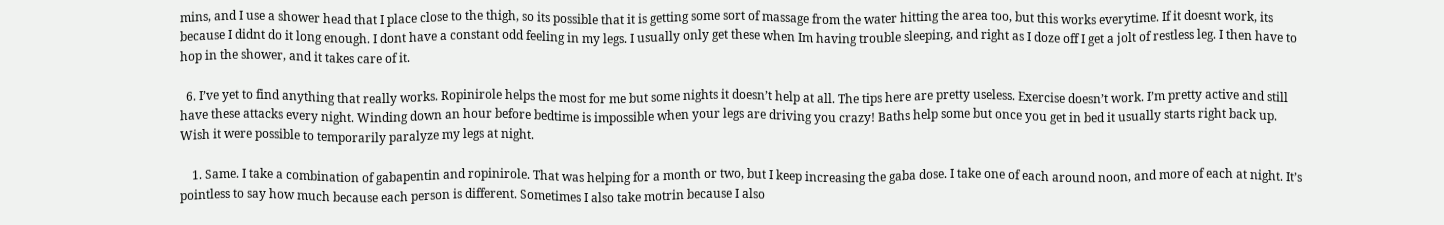mins, and I use a shower head that I place close to the thigh, so its possible that it is getting some sort of massage from the water hitting the area too, but this works everytime. If it doesnt work, its because I didnt do it long enough. I dont have a constant odd feeling in my legs. I usually only get these when Im having trouble sleeping, and right as I doze off I get a jolt of restless leg. I then have to hop in the shower, and it takes care of it.

  6. I’ve yet to find anything that really works. Ropinirole helps the most for me but some nights it doesn’t help at all. The tips here are pretty useless. Exercise doesn’t work. I’m pretty active and still have these attacks every night. Winding down an hour before bedtime is impossible when your legs are driving you crazy! Baths help some but once you get in bed it usually starts right back up. Wish it were possible to temporarily paralyze my legs at night.

    1. Same. I take a combination of gabapentin and ropinirole. That was helping for a month or two, but I keep increasing the gaba dose. I take one of each around noon, and more of each at night. It’s pointless to say how much because each person is different. Sometimes I also take motrin because I also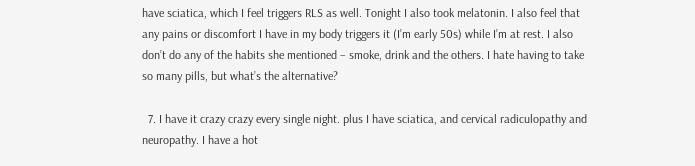have sciatica, which I feel triggers RLS as well. Tonight I also took melatonin. I also feel that any pains or discomfort I have in my body triggers it (I’m early 50s) while I’m at rest. I also don’t do any of the habits she mentioned – smoke, drink and the others. I hate having to take so many pills, but what’s the alternative?

  7. I have it crazy crazy every single night. plus I have sciatica, and cervical radiculopathy and neuropathy. I have a hot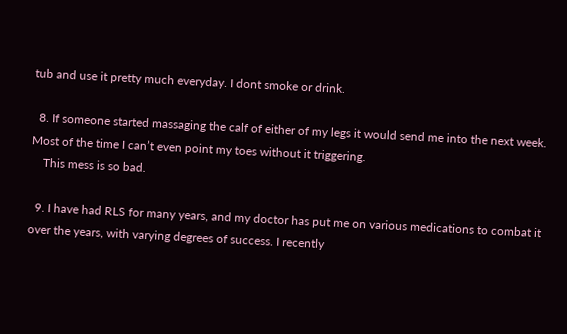tub and use it pretty much everyday. I dont smoke or drink.

  8. If someone started massaging the calf of either of my legs it would send me into the next week. Most of the time I can’t even point my toes without it triggering.
    This mess is so bad.

  9. I have had RLS for many years, and my doctor has put me on various medications to combat it over the years, with varying degrees of success. I recently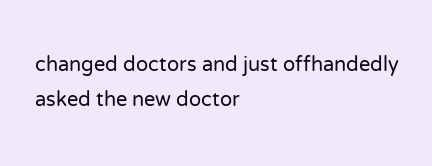changed doctors and just offhandedly asked the new doctor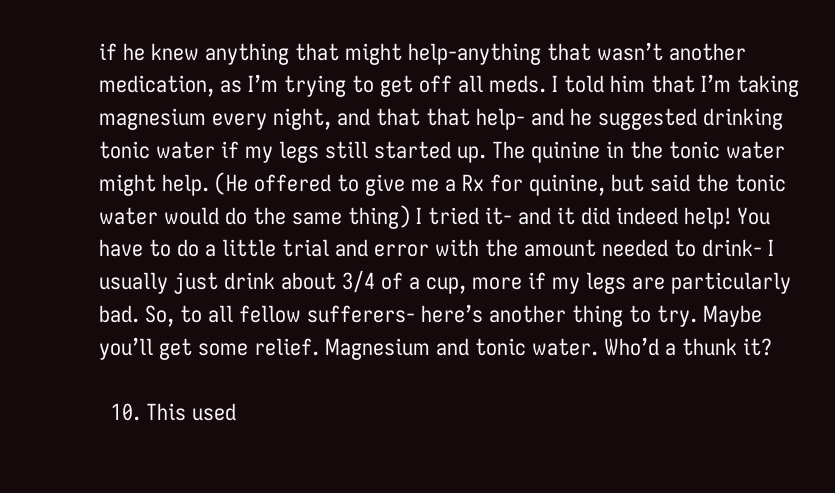if he knew anything that might help-anything that wasn’t another medication, as I’m trying to get off all meds. I told him that I’m taking magnesium every night, and that that help- and he suggested drinking tonic water if my legs still started up. The quinine in the tonic water might help. (He offered to give me a Rx for quinine, but said the tonic water would do the same thing) I tried it- and it did indeed help! You have to do a little trial and error with the amount needed to drink- I usually just drink about 3/4 of a cup, more if my legs are particularly bad. So, to all fellow sufferers- here’s another thing to try. Maybe you’ll get some relief. Magnesium and tonic water. Who’d a thunk it?

  10. This used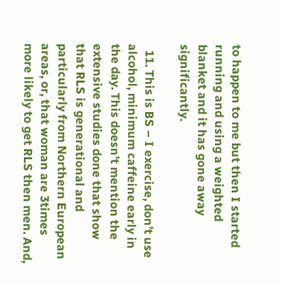to happen to me but then I started running and using a weighted blanket and it has gone away significantly.

  11. This is BS – I exercise, don’t use alcohol, minimum caffeine early in the day. This doesn’t mention the extensive studies done that show that RLS is generational and particularly from Northern European areas, or, that woman are 3times more likely to get RLS then men. And,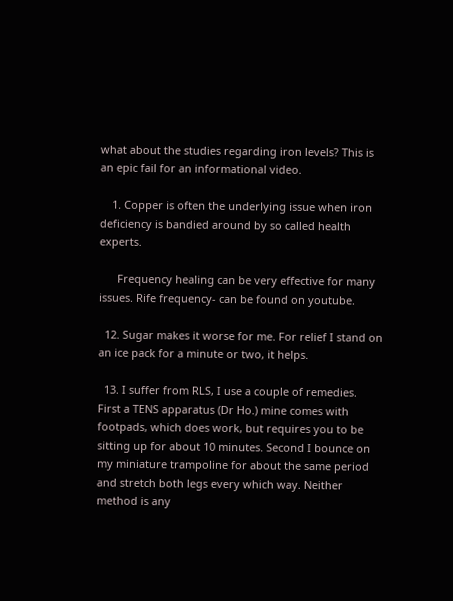what about the studies regarding iron levels? This is an epic fail for an informational video.

    1. Copper is often the underlying issue when iron deficiency is bandied around by so called health experts.

      Frequency healing can be very effective for many issues. Rife frequency- can be found on youtube.

  12. Sugar makes it worse for me. For relief I stand on an ice pack for a minute or two, it helps.

  13. I suffer from RLS, I use a couple of remedies. First a TENS apparatus (Dr Ho.) mine comes with footpads, which does work, but requires you to be sitting up for about 10 minutes. Second I bounce on my miniature trampoline for about the same period and stretch both legs every which way. Neither method is any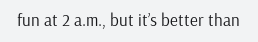fun at 2 a.m., but it’s better than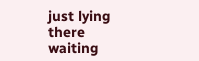just lying there waiting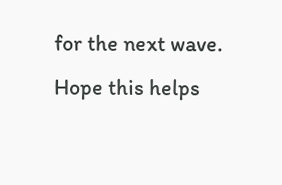for the next wave. Hope this helps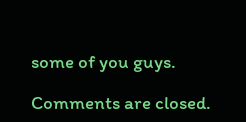some of you guys.

Comments are closed.